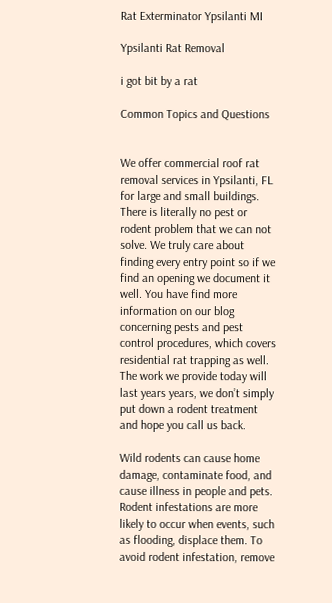Rat Exterminator Ypsilanti MI

Ypsilanti Rat Removal

i got bit by a rat

Common Topics and Questions


We offer commercial roof rat removal services in Ypsilanti, FL for large and small buildings. There is literally no pest or rodent problem that we can not solve. We truly care about finding every entry point so if we find an opening we document it well. You have find more information on our blog concerning pests and pest control procedures, which covers residential rat trapping as well. The work we provide today will last years years, we don’t simply put down a rodent treatment and hope you call us back.

Wild rodents can cause home damage, contaminate food, and cause illness in people and pets.  Rodent infestations are more likely to occur when events, such as flooding, displace them. To avoid rodent infestation, remove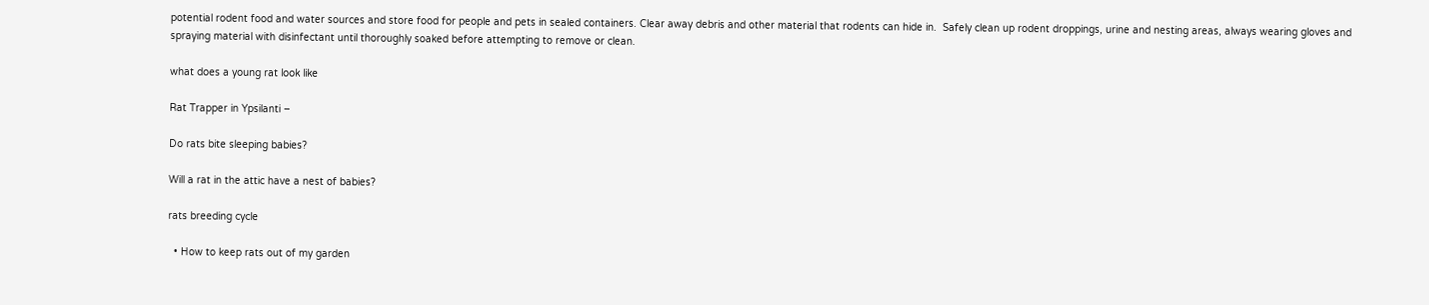potential rodent food and water sources and store food for people and pets in sealed containers. Clear away debris and other material that rodents can hide in.  Safely clean up rodent droppings, urine and nesting areas, always wearing gloves and spraying material with disinfectant until thoroughly soaked before attempting to remove or clean.

what does a young rat look like

Rat Trapper in Ypsilanti –

Do rats bite sleeping babies?

Will a rat in the attic have a nest of babies?

rats breeding cycle

  • How to keep rats out of my garden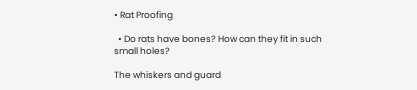• Rat Proofing

  • Do rats have bones? How can they fit in such small holes?

The whiskers and guard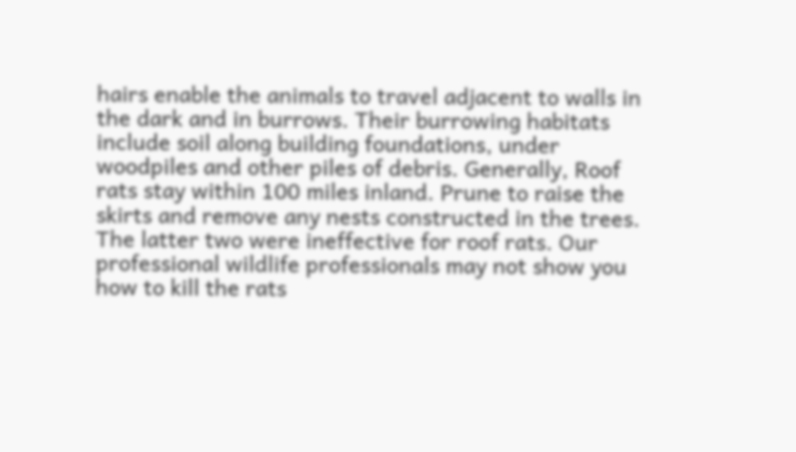hairs enable the animals to travel adjacent to walls in the dark and in burrows. Their burrowing habitats include soil along building foundations, under woodpiles and other piles of debris. Generally, Roof rats stay within 100 miles inland. Prune to raise the skirts and remove any nests constructed in the trees. The latter two were ineffective for roof rats. Our professional wildlife professionals may not show you how to kill the rats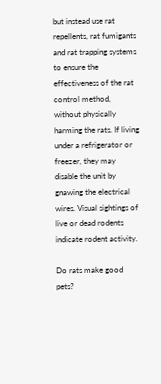but instead use rat repellents, rat fumigants and rat trapping systems to ensure the effectiveness of the rat control method, without physically harming the rats. If living under a refrigerator or freezer, they may disable the unit by gnawing the electrical wires. Visual sightings of live or dead rodents indicate rodent activity.

Do rats make good pets?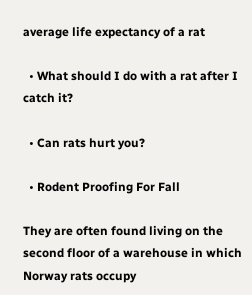average life expectancy of a rat

  • What should I do with a rat after I catch it?

  • Can rats hurt you?

  • Rodent Proofing For Fall

They are often found living on the second floor of a warehouse in which Norway rats occupy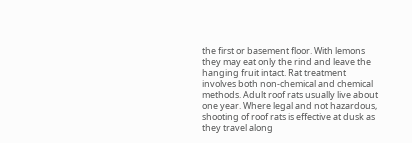the first or basement floor. With lemons they may eat only the rind and leave the hanging fruit intact. Rat treatment involves both non-chemical and chemical methods. Adult roof rats usually live about one year. Where legal and not hazardous, shooting of roof rats is effective at dusk as they travel along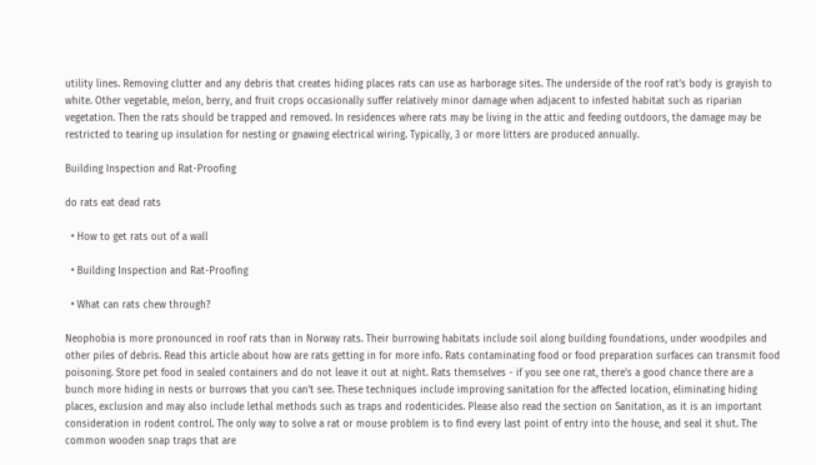utility lines. Removing clutter and any debris that creates hiding places rats can use as harborage sites. The underside of the roof rat’s body is grayish to white. Other vegetable, melon, berry, and fruit crops occasionally suffer relatively minor damage when adjacent to infested habitat such as riparian vegetation. Then the rats should be trapped and removed. In residences where rats may be living in the attic and feeding outdoors, the damage may be restricted to tearing up insulation for nesting or gnawing electrical wiring. Typically, 3 or more litters are produced annually.

Building Inspection and Rat-Proofing

do rats eat dead rats

  • How to get rats out of a wall

  • Building Inspection and Rat-Proofing

  • What can rats chew through?

Neophobia is more pronounced in roof rats than in Norway rats. Their burrowing habitats include soil along building foundations, under woodpiles and other piles of debris. Read this article about how are rats getting in for more info. Rats contaminating food or food preparation surfaces can transmit food poisoning. Store pet food in sealed containers and do not leave it out at night. Rats themselves - if you see one rat, there's a good chance there are a bunch more hiding in nests or burrows that you can't see. These techniques include improving sanitation for the affected location, eliminating hiding places, exclusion and may also include lethal methods such as traps and rodenticides. Please also read the section on Sanitation, as it is an important consideration in rodent control. The only way to solve a rat or mouse problem is to find every last point of entry into the house, and seal it shut. The common wooden snap traps that are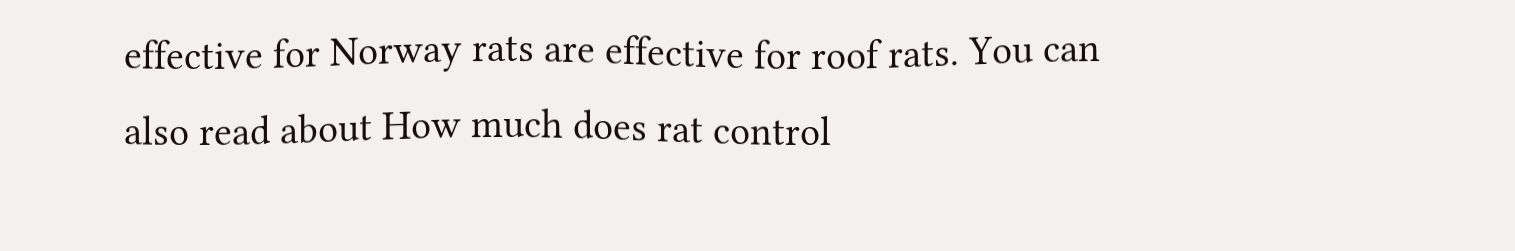effective for Norway rats are effective for roof rats. You can also read about How much does rat control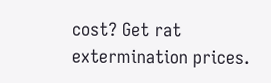cost? Get rat extermination prices.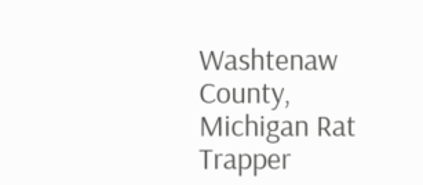Washtenaw County, Michigan Rat Trapper